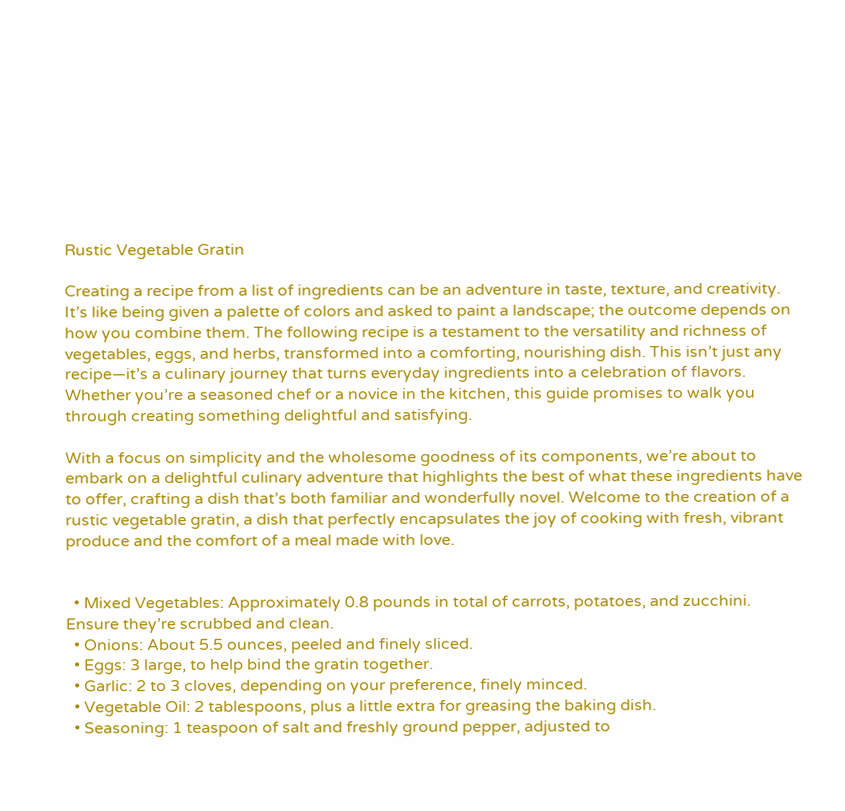Rustic Vegetable Gratin

Creating a recipe from a list of ingredients can be an adventure in taste, texture, and creativity. It’s like being given a palette of colors and asked to paint a landscape; the outcome depends on how you combine them. The following recipe is a testament to the versatility and richness of vegetables, eggs, and herbs, transformed into a comforting, nourishing dish. This isn’t just any recipe—it’s a culinary journey that turns everyday ingredients into a celebration of flavors. Whether you’re a seasoned chef or a novice in the kitchen, this guide promises to walk you through creating something delightful and satisfying.

With a focus on simplicity and the wholesome goodness of its components, we’re about to embark on a delightful culinary adventure that highlights the best of what these ingredients have to offer, crafting a dish that’s both familiar and wonderfully novel. Welcome to the creation of a rustic vegetable gratin, a dish that perfectly encapsulates the joy of cooking with fresh, vibrant produce and the comfort of a meal made with love.


  • Mixed Vegetables: Approximately 0.8 pounds in total of carrots, potatoes, and zucchini. Ensure they’re scrubbed and clean.
  • Onions: About 5.5 ounces, peeled and finely sliced.
  • Eggs: 3 large, to help bind the gratin together.
  • Garlic: 2 to 3 cloves, depending on your preference, finely minced.
  • Vegetable Oil: 2 tablespoons, plus a little extra for greasing the baking dish.
  • Seasoning: 1 teaspoon of salt and freshly ground pepper, adjusted to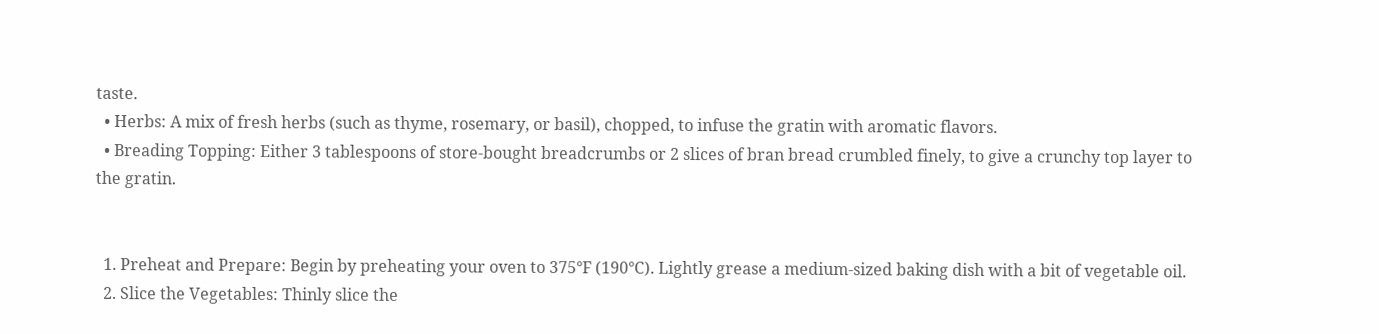taste.
  • Herbs: A mix of fresh herbs (such as thyme, rosemary, or basil), chopped, to infuse the gratin with aromatic flavors.
  • Breading Topping: Either 3 tablespoons of store-bought breadcrumbs or 2 slices of bran bread crumbled finely, to give a crunchy top layer to the gratin.


  1. Preheat and Prepare: Begin by preheating your oven to 375°F (190°C). Lightly grease a medium-sized baking dish with a bit of vegetable oil.
  2. Slice the Vegetables: Thinly slice the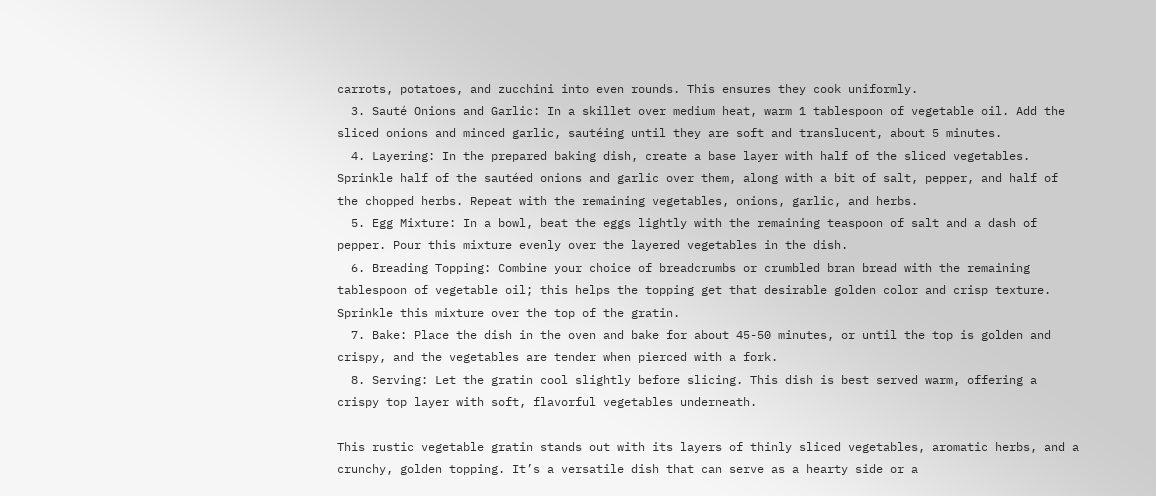carrots, potatoes, and zucchini into even rounds. This ensures they cook uniformly.
  3. Sauté Onions and Garlic: In a skillet over medium heat, warm 1 tablespoon of vegetable oil. Add the sliced onions and minced garlic, sautéing until they are soft and translucent, about 5 minutes.
  4. Layering: In the prepared baking dish, create a base layer with half of the sliced vegetables. Sprinkle half of the sautéed onions and garlic over them, along with a bit of salt, pepper, and half of the chopped herbs. Repeat with the remaining vegetables, onions, garlic, and herbs.
  5. Egg Mixture: In a bowl, beat the eggs lightly with the remaining teaspoon of salt and a dash of pepper. Pour this mixture evenly over the layered vegetables in the dish.
  6. Breading Topping: Combine your choice of breadcrumbs or crumbled bran bread with the remaining tablespoon of vegetable oil; this helps the topping get that desirable golden color and crisp texture. Sprinkle this mixture over the top of the gratin.
  7. Bake: Place the dish in the oven and bake for about 45-50 minutes, or until the top is golden and crispy, and the vegetables are tender when pierced with a fork.
  8. Serving: Let the gratin cool slightly before slicing. This dish is best served warm, offering a crispy top layer with soft, flavorful vegetables underneath.

This rustic vegetable gratin stands out with its layers of thinly sliced vegetables, aromatic herbs, and a crunchy, golden topping. It’s a versatile dish that can serve as a hearty side or a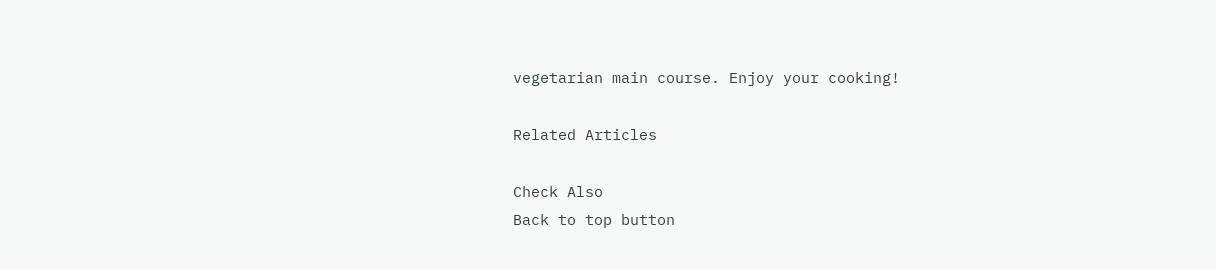vegetarian main course. Enjoy your cooking!

Related Articles

Check Also
Back to top button